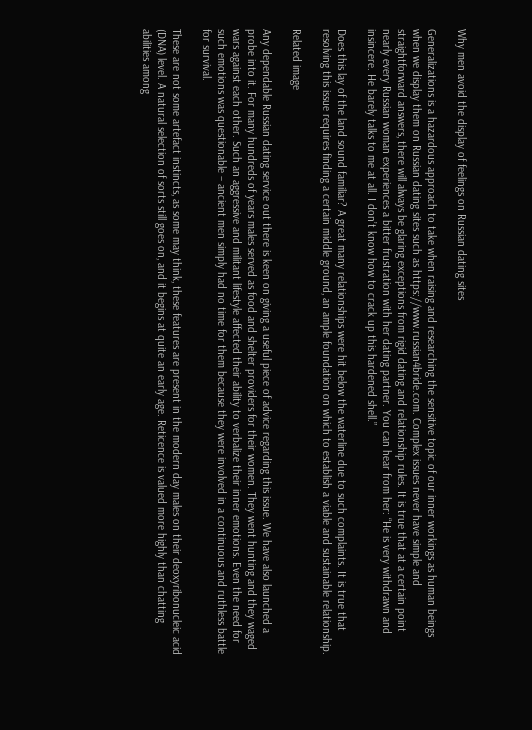Why men avoid the display of feelings on Russian dating sites

Generalizations is a hazardous approach to take when raising and researching the sensitive topic of our inner workings as human beings when we display them on Russian dating sites such as https://www.russian4bride.com. Complex issues never have simple and straightforward answers, there will always be glaring exceptions from rigid dating and relationship rules. It is true that at a certain point nearly every Russian woman experiences a bitter frustration with her dating partner. You can hear from her: “He is very withdrawn and insincere. He barely talks to me at all. I don’t know how to crack up this hardened shell.”

Does this lay of the land sound familiar? A great many relationships were hit below the waterline due to such complaints. It is true that resolving this issue requires finding a certain middle ground, an ample foundation on which to establish a viable and sustainable relationship.

Related image

Any dependable Russian dating service out there is keen on giving a useful piece of advice regarding this issue. We have also launched a probe into it. For many hundreds of years males served as food and shelter providers for their women. They went hunting and they waged wars against each other. Such an aggressive and militant lifestyle affected their ability to verbalize their inner emotions. Even the need for such emotions was questionable – ancient men simply had no time for them because they were involved in a continuous and ruthless battle for survival.

These are not some artefact instincts, as some may think, these features are present in the modern day males on their deoxyribonucleic acid (DNA) level. A natural selection of sorts still goes on, and it begins at quite an early age. Reticence is valued more highly than chatting abilities among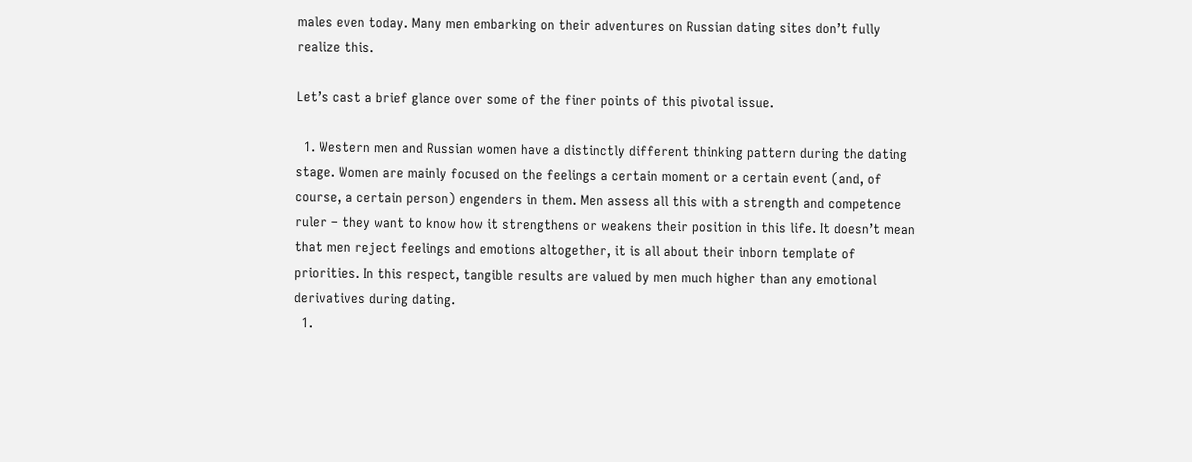males even today. Many men embarking on their adventures on Russian dating sites don’t fully realize this.

Let’s cast a brief glance over some of the finer points of this pivotal issue.

  1. Western men and Russian women have a distinctly different thinking pattern during the dating stage. Women are mainly focused on the feelings a certain moment or a certain event (and, of course, a certain person) engenders in them. Men assess all this with a strength and competence ruler – they want to know how it strengthens or weakens their position in this life. It doesn’t mean that men reject feelings and emotions altogether, it is all about their inborn template of priorities. In this respect, tangible results are valued by men much higher than any emotional derivatives during dating.
  1.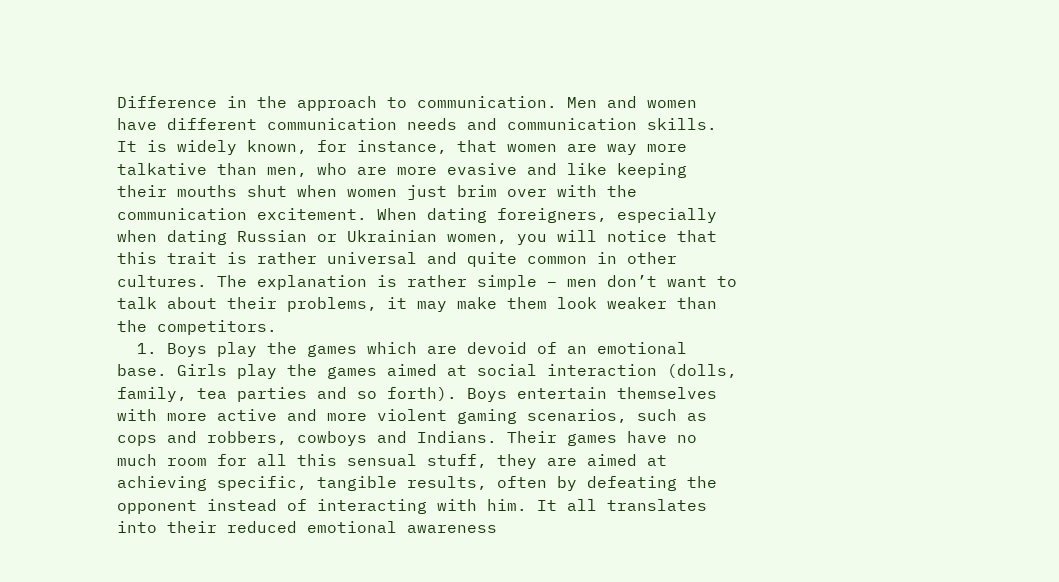Difference in the approach to communication. Men and women have different communication needs and communication skills. It is widely known, for instance, that women are way more talkative than men, who are more evasive and like keeping their mouths shut when women just brim over with the communication excitement. When dating foreigners, especially when dating Russian or Ukrainian women, you will notice that this trait is rather universal and quite common in other cultures. The explanation is rather simple – men don’t want to talk about their problems, it may make them look weaker than the competitors.
  1. Boys play the games which are devoid of an emotional base. Girls play the games aimed at social interaction (dolls, family, tea parties and so forth). Boys entertain themselves with more active and more violent gaming scenarios, such as cops and robbers, cowboys and Indians. Their games have no much room for all this sensual stuff, they are aimed at achieving specific, tangible results, often by defeating the opponent instead of interacting with him. It all translates into their reduced emotional awareness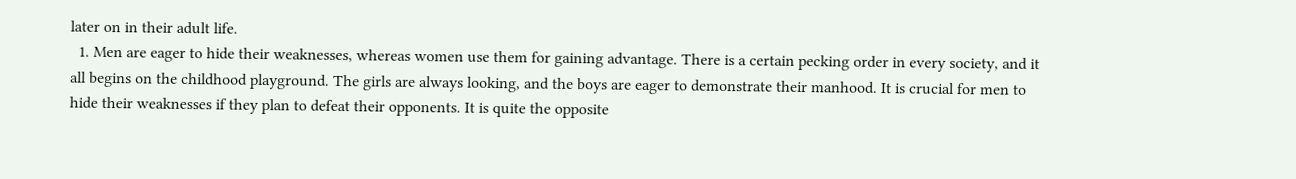later on in their adult life.
  1. Men are eager to hide their weaknesses, whereas women use them for gaining advantage. There is a certain pecking order in every society, and it all begins on the childhood playground. The girls are always looking, and the boys are eager to demonstrate their manhood. It is crucial for men to hide their weaknesses if they plan to defeat their opponents. It is quite the opposite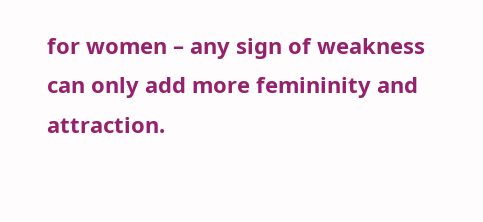for women – any sign of weakness can only add more femininity and attraction.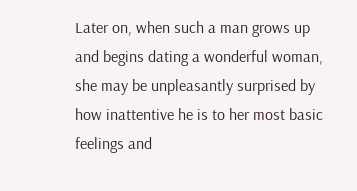Later on, when such a man grows up and begins dating a wonderful woman, she may be unpleasantly surprised by how inattentive he is to her most basic feelings and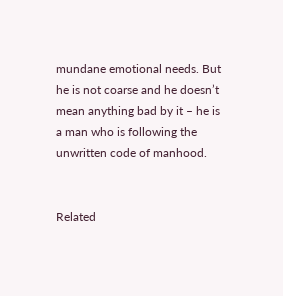mundane emotional needs. But he is not coarse and he doesn’t mean anything bad by it – he is a man who is following the unwritten code of manhood.


Related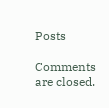Posts

Comments are closed.